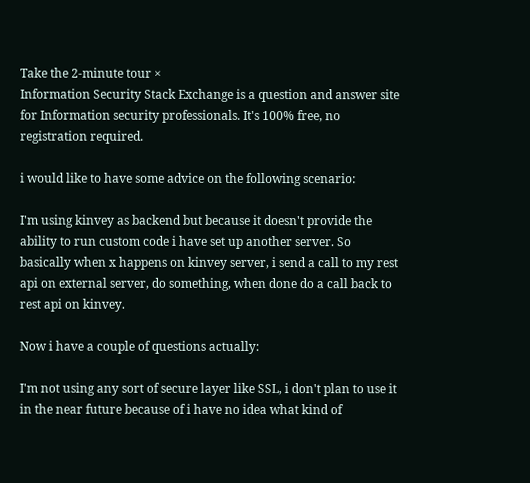Take the 2-minute tour ×
Information Security Stack Exchange is a question and answer site for Information security professionals. It's 100% free, no registration required.

i would like to have some advice on the following scenario:

I'm using kinvey as backend but because it doesn't provide the ability to run custom code i have set up another server. So basically when x happens on kinvey server, i send a call to my rest api on external server, do something, when done do a call back to rest api on kinvey.

Now i have a couple of questions actually:

I'm not using any sort of secure layer like SSL, i don't plan to use it in the near future because of i have no idea what kind of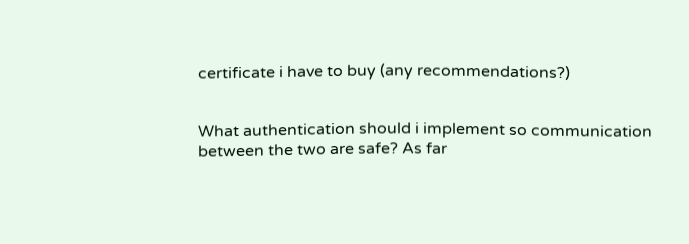certificate i have to buy (any recommendations?)


What authentication should i implement so communication between the two are safe? As far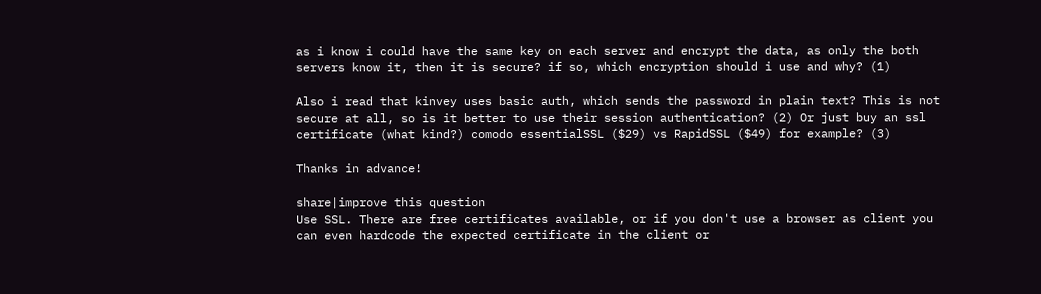as i know i could have the same key on each server and encrypt the data, as only the both servers know it, then it is secure? if so, which encryption should i use and why? (1)

Also i read that kinvey uses basic auth, which sends the password in plain text? This is not secure at all, so is it better to use their session authentication? (2) Or just buy an ssl certificate (what kind?) comodo essentialSSL ($29) vs RapidSSL ($49) for example? (3)

Thanks in advance!

share|improve this question
Use SSL. There are free certificates available, or if you don't use a browser as client you can even hardcode the expected certificate in the client or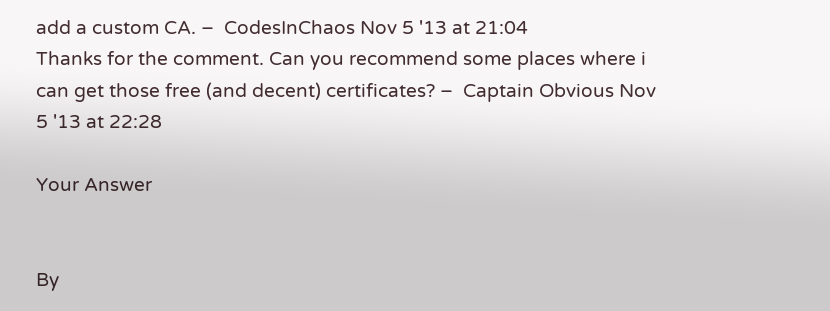add a custom CA. –  CodesInChaos Nov 5 '13 at 21:04
Thanks for the comment. Can you recommend some places where i can get those free (and decent) certificates? –  Captain Obvious Nov 5 '13 at 22:28

Your Answer


By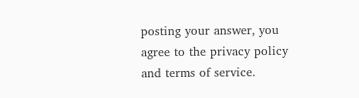posting your answer, you agree to the privacy policy and terms of service.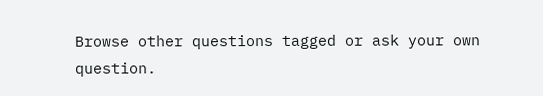Browse other questions tagged or ask your own question.